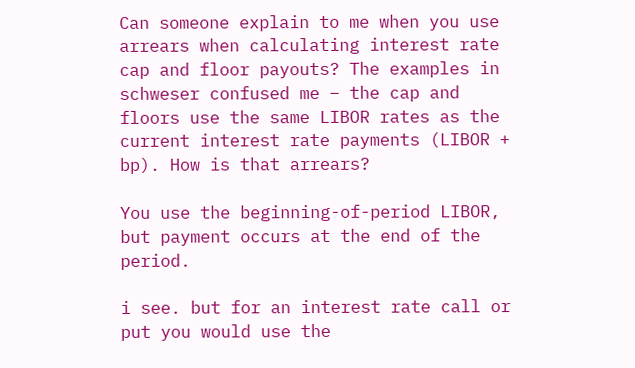Can someone explain to me when you use arrears when calculating interest rate cap and floor payouts? The examples in schweser confused me – the cap and floors use the same LIBOR rates as the current interest rate payments (LIBOR + bp). How is that arrears?

You use the beginning-of-period LIBOR, but payment occurs at the end of the period.

i see. but for an interest rate call or put you would use the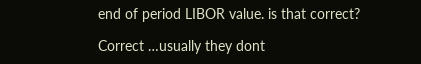end of period LIBOR value. is that correct?

Correct …usually they dont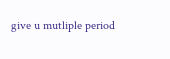give u mutliple period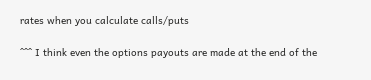rates when you calculate calls/puts

^^^ I think even the options payouts are made at the end of the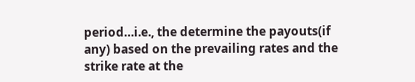period…i.e., the determine the payouts(if any) based on the prevailing rates and the strike rate at the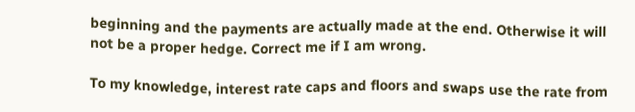beginning and the payments are actually made at the end. Otherwise it will not be a proper hedge. Correct me if I am wrong.

To my knowledge, interest rate caps and floors and swaps use the rate from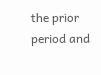the prior period and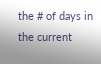the # of days in the current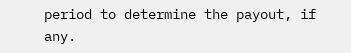period to determine the payout, if any.